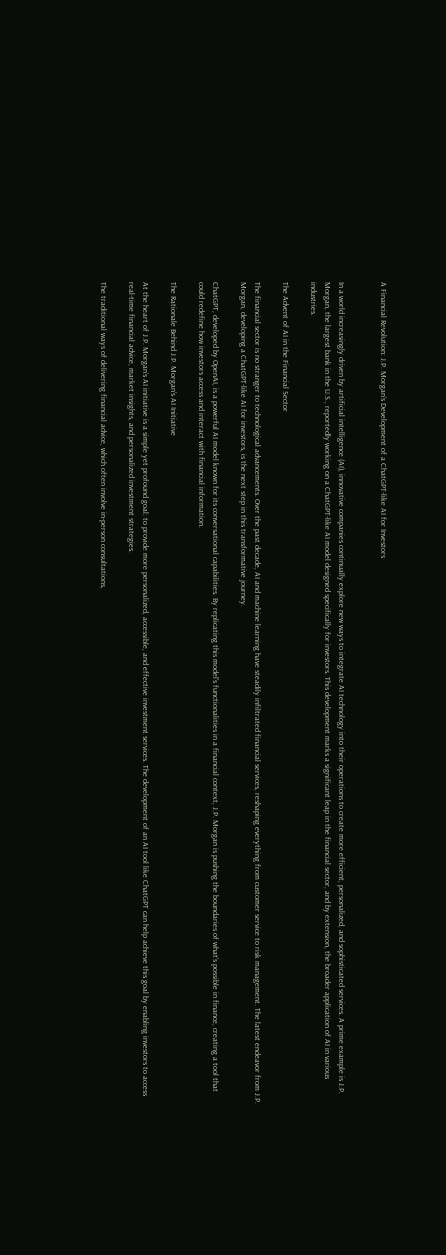A Financial Revolution: J.P. Morgan’s Development of a ChatGPT-like AI for Investors


In a world increasingly driven by artificial intelligence (AI), innovative companies continually explore new ways to integrate AI technology into their operations to create more efficient, personalized, and sophisticated services. A prime example is J.P. Morgan, the largest bank in the U.S., reportedly working on a ChatGPT-like AI model designed specifically for investors. This development marks a significant leap in the financial sector, and by extension, the broader application of AI in various industries.

The Advent of AI in the Financial Sector

The financial sector is no stranger to technological advancements. Over the past decade, AI and machine learning have steadily infiltrated financial services, reshaping everything from customer service to risk management. The latest endeavor from J.P. Morgan, developing a ChatGPT-like AI for investors, is the next step in this transformative journey.

ChatGPT, developed by OpenAI, is a powerful AI model known for its conversational capabilities. By replicating this model’s functionalities in a financial context, J.P. Morgan is pushing the boundaries of what’s possible in finance, creating a tool that could redefine how investors access and interact with financial information.

The Rationale Behind J.P. Morgan’s AI Initiative

At the heart of J.P. Morgan’s AI initiative is a simple yet profound goal: to provide more personalized, accessible, and effective investment services. The development of an AI tool like ChatGPT can help achieve this goal by enabling investors to access real-time financial advice, market insights, and personalized investment strategies.

The traditional ways of delivering financial advice, which often involve in-person consultations,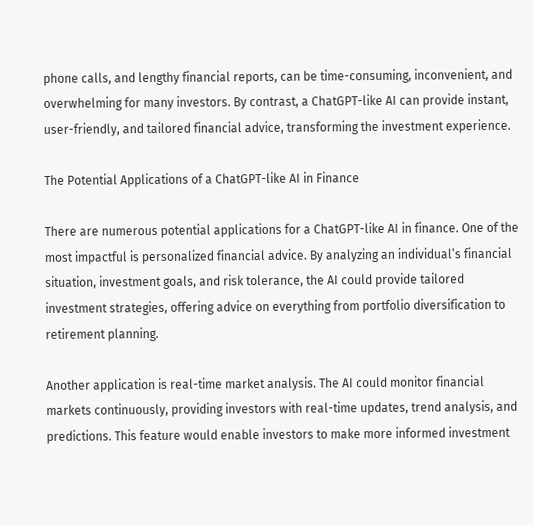phone calls, and lengthy financial reports, can be time-consuming, inconvenient, and overwhelming for many investors. By contrast, a ChatGPT-like AI can provide instant, user-friendly, and tailored financial advice, transforming the investment experience.

The Potential Applications of a ChatGPT-like AI in Finance

There are numerous potential applications for a ChatGPT-like AI in finance. One of the most impactful is personalized financial advice. By analyzing an individual’s financial situation, investment goals, and risk tolerance, the AI could provide tailored investment strategies, offering advice on everything from portfolio diversification to retirement planning.

Another application is real-time market analysis. The AI could monitor financial markets continuously, providing investors with real-time updates, trend analysis, and predictions. This feature would enable investors to make more informed investment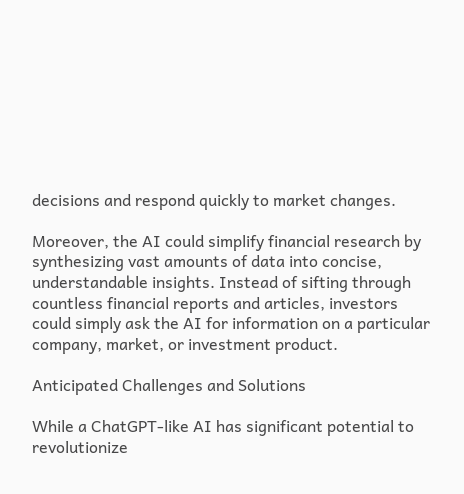decisions and respond quickly to market changes.

Moreover, the AI could simplify financial research by synthesizing vast amounts of data into concise, understandable insights. Instead of sifting through countless financial reports and articles, investors could simply ask the AI for information on a particular company, market, or investment product.

Anticipated Challenges and Solutions

While a ChatGPT-like AI has significant potential to revolutionize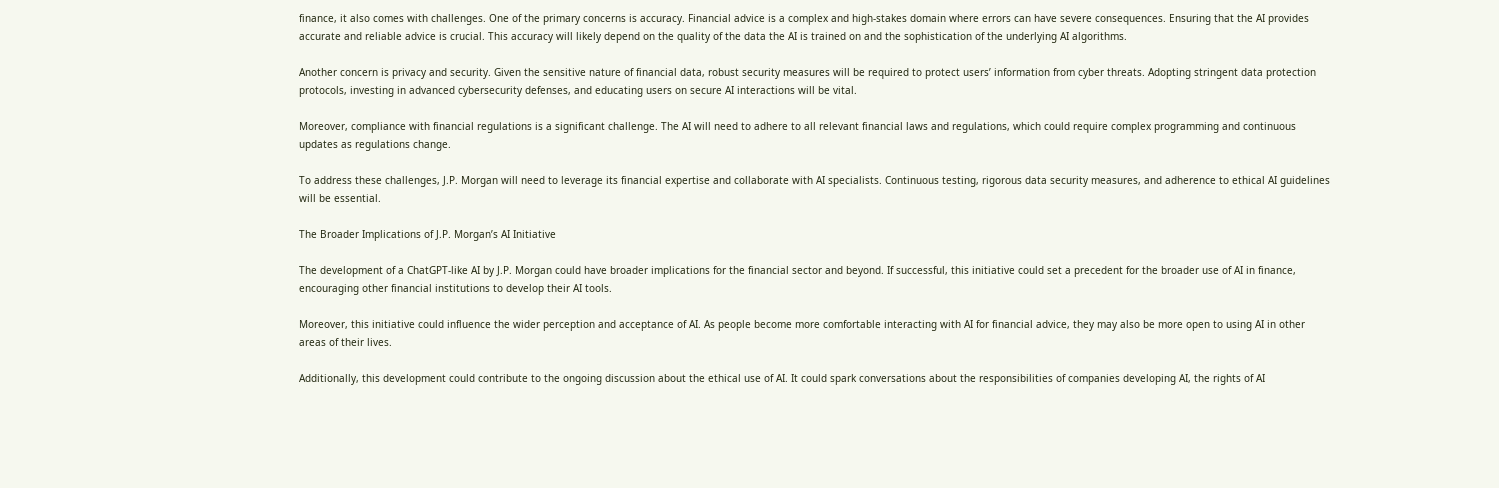finance, it also comes with challenges. One of the primary concerns is accuracy. Financial advice is a complex and high-stakes domain where errors can have severe consequences. Ensuring that the AI provides accurate and reliable advice is crucial. This accuracy will likely depend on the quality of the data the AI is trained on and the sophistication of the underlying AI algorithms.

Another concern is privacy and security. Given the sensitive nature of financial data, robust security measures will be required to protect users’ information from cyber threats. Adopting stringent data protection protocols, investing in advanced cybersecurity defenses, and educating users on secure AI interactions will be vital.

Moreover, compliance with financial regulations is a significant challenge. The AI will need to adhere to all relevant financial laws and regulations, which could require complex programming and continuous updates as regulations change.

To address these challenges, J.P. Morgan will need to leverage its financial expertise and collaborate with AI specialists. Continuous testing, rigorous data security measures, and adherence to ethical AI guidelines will be essential.

The Broader Implications of J.P. Morgan’s AI Initiative

The development of a ChatGPT-like AI by J.P. Morgan could have broader implications for the financial sector and beyond. If successful, this initiative could set a precedent for the broader use of AI in finance, encouraging other financial institutions to develop their AI tools.

Moreover, this initiative could influence the wider perception and acceptance of AI. As people become more comfortable interacting with AI for financial advice, they may also be more open to using AI in other areas of their lives.

Additionally, this development could contribute to the ongoing discussion about the ethical use of AI. It could spark conversations about the responsibilities of companies developing AI, the rights of AI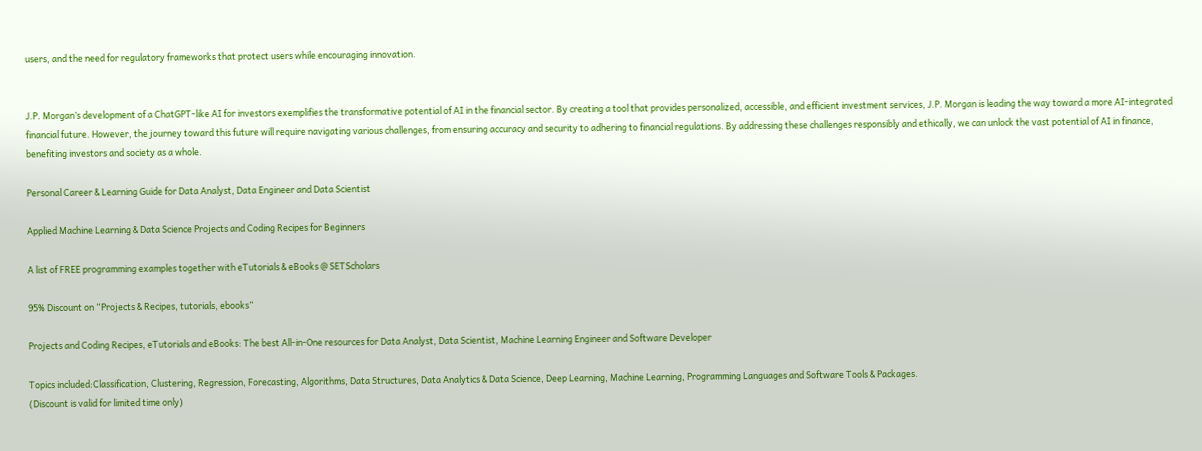users, and the need for regulatory frameworks that protect users while encouraging innovation.


J.P. Morgan’s development of a ChatGPT-like AI for investors exemplifies the transformative potential of AI in the financial sector. By creating a tool that provides personalized, accessible, and efficient investment services, J.P. Morgan is leading the way toward a more AI-integrated financial future. However, the journey toward this future will require navigating various challenges, from ensuring accuracy and security to adhering to financial regulations. By addressing these challenges responsibly and ethically, we can unlock the vast potential of AI in finance, benefiting investors and society as a whole.

Personal Career & Learning Guide for Data Analyst, Data Engineer and Data Scientist

Applied Machine Learning & Data Science Projects and Coding Recipes for Beginners

A list of FREE programming examples together with eTutorials & eBooks @ SETScholars

95% Discount on “Projects & Recipes, tutorials, ebooks”

Projects and Coding Recipes, eTutorials and eBooks: The best All-in-One resources for Data Analyst, Data Scientist, Machine Learning Engineer and Software Developer

Topics included:Classification, Clustering, Regression, Forecasting, Algorithms, Data Structures, Data Analytics & Data Science, Deep Learning, Machine Learning, Programming Languages and Software Tools & Packages.
(Discount is valid for limited time only)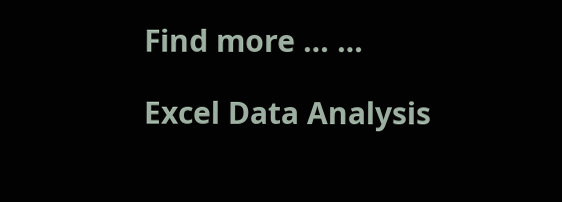Find more … …

Excel Data Analysis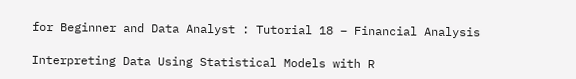for Beginner and Data Analyst : Tutorial 18 – Financial Analysis

Interpreting Data Using Statistical Models with R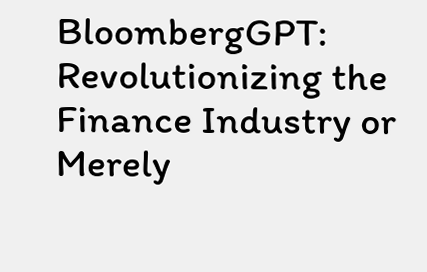BloombergGPT: Revolutionizing the Finance Industry or Merely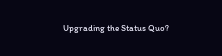Upgrading the Status Quo?